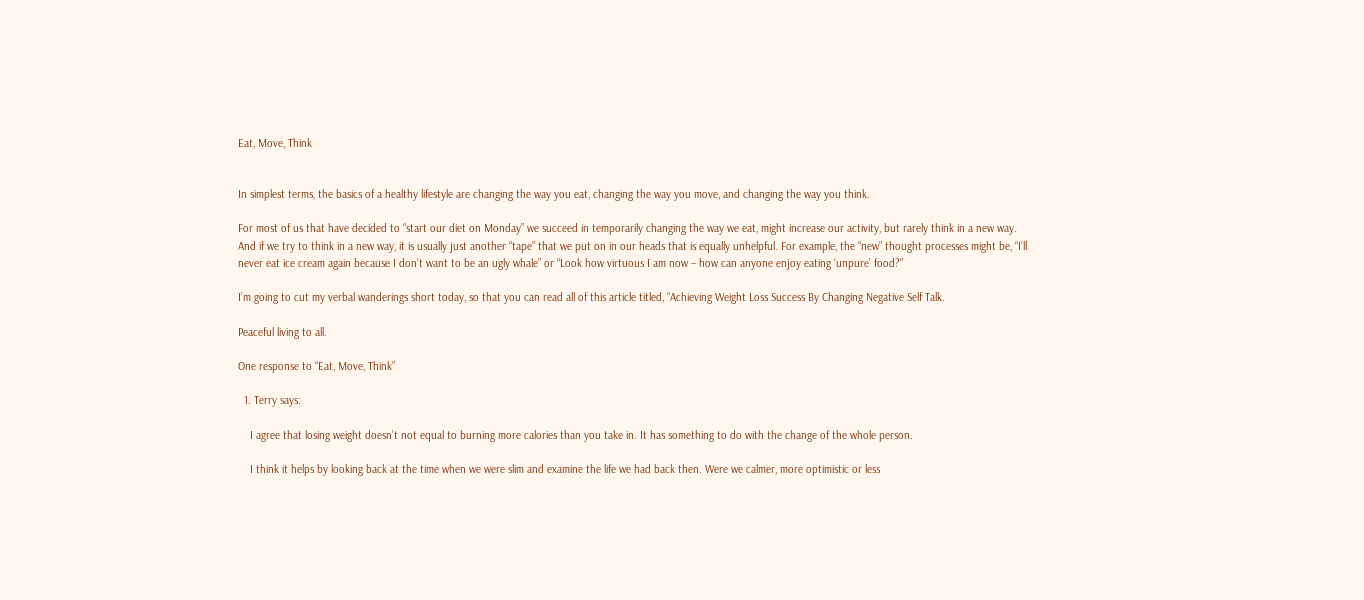Eat, Move, Think


In simplest terms, the basics of a healthy lifestyle are changing the way you eat, changing the way you move, and changing the way you think.

For most of us that have decided to “start our diet on Monday” we succeed in temporarily changing the way we eat, might increase our activity, but rarely think in a new way. And if we try to think in a new way, it is usually just another “tape” that we put on in our heads that is equally unhelpful. For example, the “new” thought processes might be, “I’ll never eat ice cream again because I don’t want to be an ugly whale” or “Look how virtuous I am now – how can anyone enjoy eating ‘unpure’ food?”

I’m going to cut my verbal wanderings short today, so that you can read all of this article titled, “Achieving Weight Loss Success By Changing Negative Self Talk.

Peaceful living to all.

One response to “Eat, Move, Think”

  1. Terry says:

    I agree that losing weight doesn’t not equal to burning more calories than you take in. It has something to do with the change of the whole person.

    I think it helps by looking back at the time when we were slim and examine the life we had back then. Were we calmer, more optimistic or less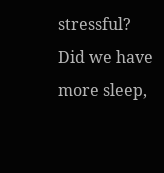stressful? Did we have more sleep,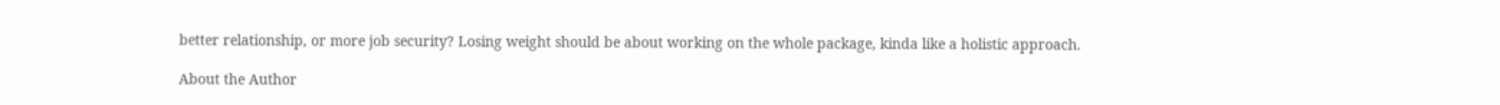better relationship, or more job security? Losing weight should be about working on the whole package, kinda like a holistic approach.

About the Author